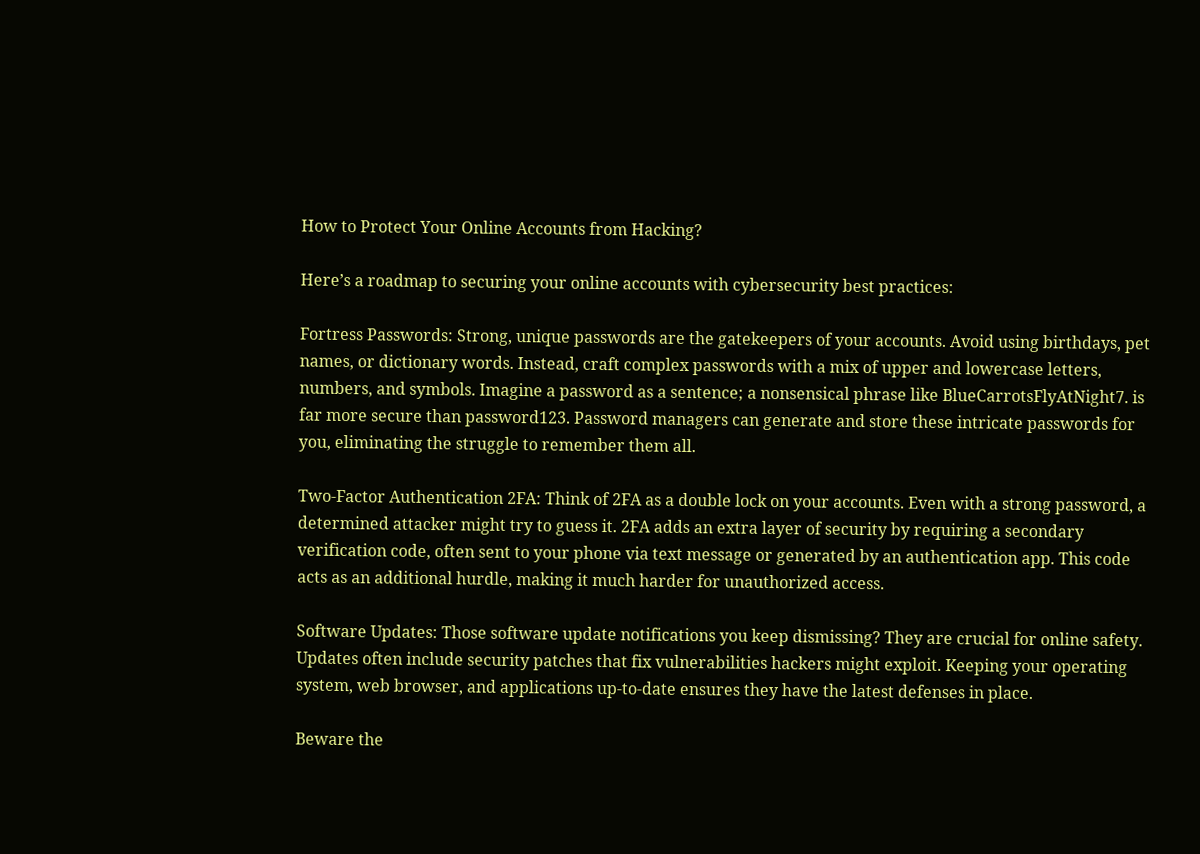How to Protect Your Online Accounts from Hacking?

Here’s a roadmap to securing your online accounts with cybersecurity best practices:

Fortress Passwords: Strong, unique passwords are the gatekeepers of your accounts. Avoid using birthdays, pet names, or dictionary words. Instead, craft complex passwords with a mix of upper and lowercase letters, numbers, and symbols. Imagine a password as a sentence; a nonsensical phrase like BlueCarrotsFlyAtNight7. is far more secure than password123. Password managers can generate and store these intricate passwords for you, eliminating the struggle to remember them all.

Two-Factor Authentication 2FA: Think of 2FA as a double lock on your accounts. Even with a strong password, a determined attacker might try to guess it. 2FA adds an extra layer of security by requiring a secondary verification code, often sent to your phone via text message or generated by an authentication app. This code acts as an additional hurdle, making it much harder for unauthorized access.

Software Updates: Those software update notifications you keep dismissing? They are crucial for online safety. Updates often include security patches that fix vulnerabilities hackers might exploit. Keeping your operating system, web browser, and applications up-to-date ensures they have the latest defenses in place.

Beware the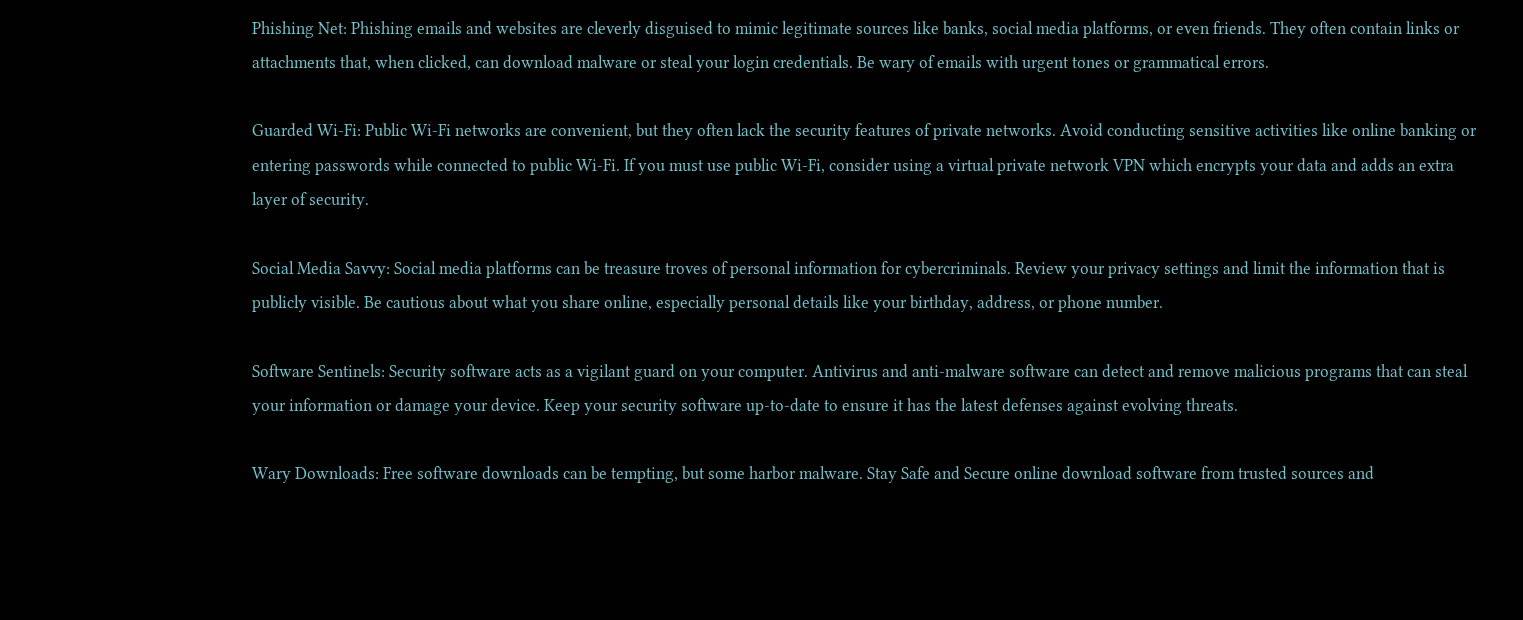Phishing Net: Phishing emails and websites are cleverly disguised to mimic legitimate sources like banks, social media platforms, or even friends. They often contain links or attachments that, when clicked, can download malware or steal your login credentials. Be wary of emails with urgent tones or grammatical errors.

Guarded Wi-Fi: Public Wi-Fi networks are convenient, but they often lack the security features of private networks. Avoid conducting sensitive activities like online banking or entering passwords while connected to public Wi-Fi. If you must use public Wi-Fi, consider using a virtual private network VPN which encrypts your data and adds an extra layer of security.

Social Media Savvy: Social media platforms can be treasure troves of personal information for cybercriminals. Review your privacy settings and limit the information that is publicly visible. Be cautious about what you share online, especially personal details like your birthday, address, or phone number.

Software Sentinels: Security software acts as a vigilant guard on your computer. Antivirus and anti-malware software can detect and remove malicious programs that can steal your information or damage your device. Keep your security software up-to-date to ensure it has the latest defenses against evolving threats.

Wary Downloads: Free software downloads can be tempting, but some harbor malware. Stay Safe and Secure online download software from trusted sources and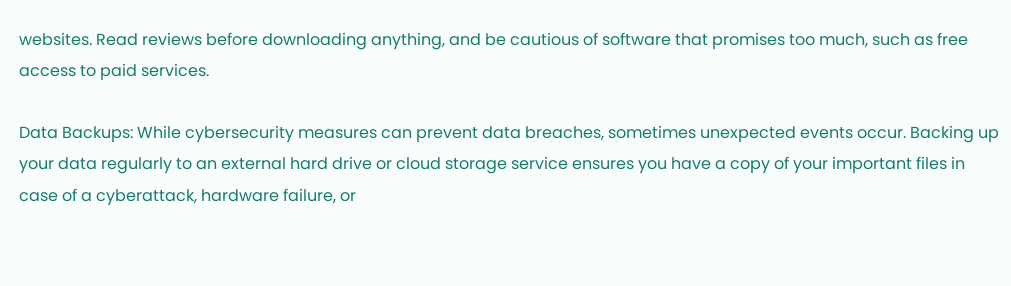websites. Read reviews before downloading anything, and be cautious of software that promises too much, such as free access to paid services.

Data Backups: While cybersecurity measures can prevent data breaches, sometimes unexpected events occur. Backing up your data regularly to an external hard drive or cloud storage service ensures you have a copy of your important files in case of a cyberattack, hardware failure, or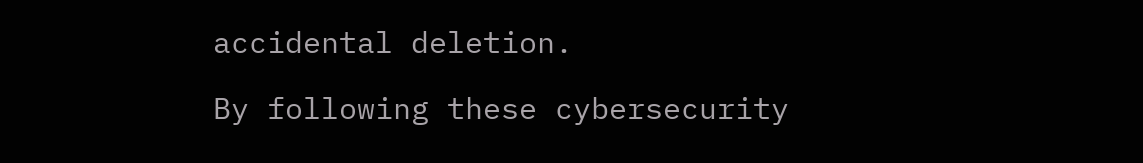accidental deletion.

By following these cybersecurity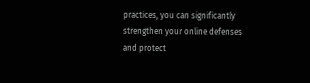practices, you can significantly strengthen your online defenses and protect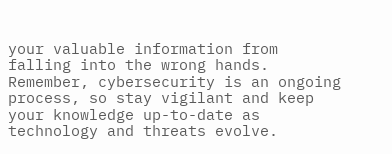your valuable information from falling into the wrong hands. Remember, cybersecurity is an ongoing process, so stay vigilant and keep your knowledge up-to-date as technology and threats evolve.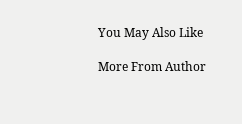You May Also Like

More From Author